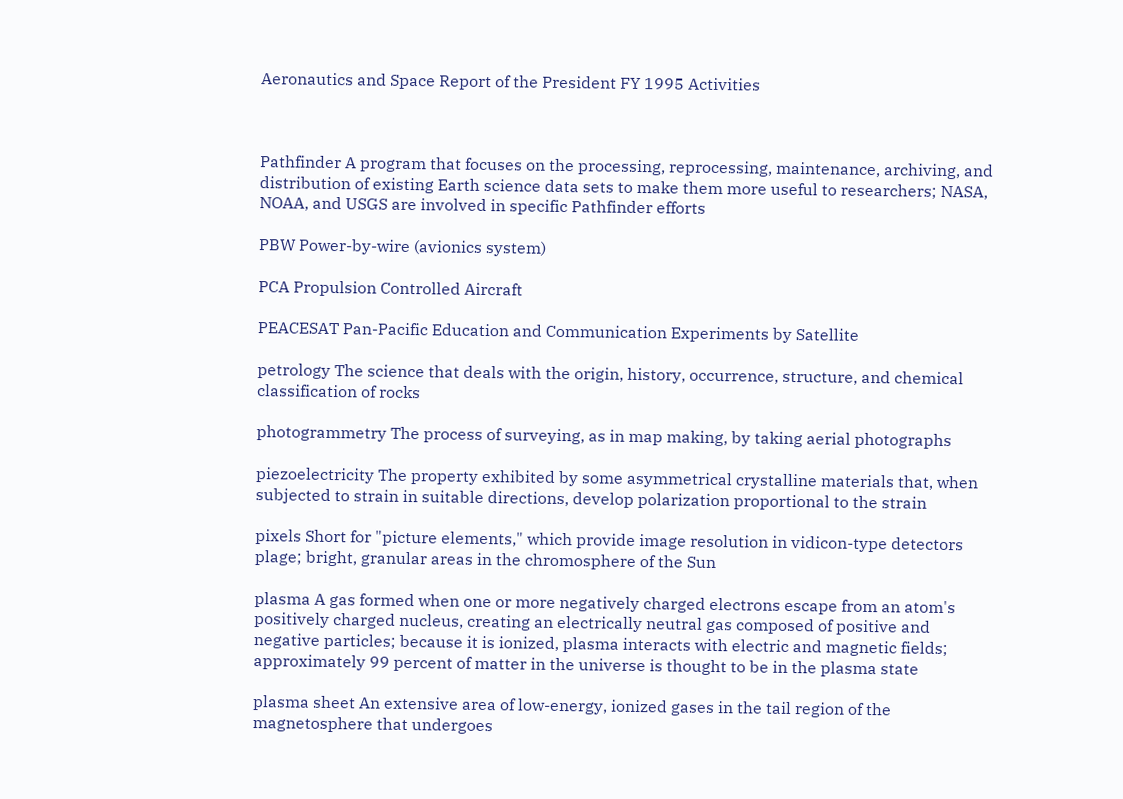Aeronautics and Space Report of the President FY 1995 Activities



Pathfinder A program that focuses on the processing, reprocessing, maintenance, archiving, and distribution of existing Earth science data sets to make them more useful to researchers; NASA, NOAA, and USGS are involved in specific Pathfinder efforts

PBW Power-by-wire (avionics system)

PCA Propulsion Controlled Aircraft

PEACESAT Pan-Pacific Education and Communication Experiments by Satellite

petrology The science that deals with the origin, history, occurrence, structure, and chemical classification of rocks

photogrammetry The process of surveying, as in map making, by taking aerial photographs

piezoelectricity The property exhibited by some asymmetrical crystalline materials that, when subjected to strain in suitable directions, develop polarization proportional to the strain

pixels Short for "picture elements," which provide image resolution in vidicon-type detectors plage; bright, granular areas in the chromosphere of the Sun

plasma A gas formed when one or more negatively charged electrons escape from an atom's positively charged nucleus, creating an electrically neutral gas composed of positive and negative particles; because it is ionized, plasma interacts with electric and magnetic fields; approximately 99 percent of matter in the universe is thought to be in the plasma state

plasma sheet An extensive area of low-energy, ionized gases in the tail region of the magnetosphere that undergoes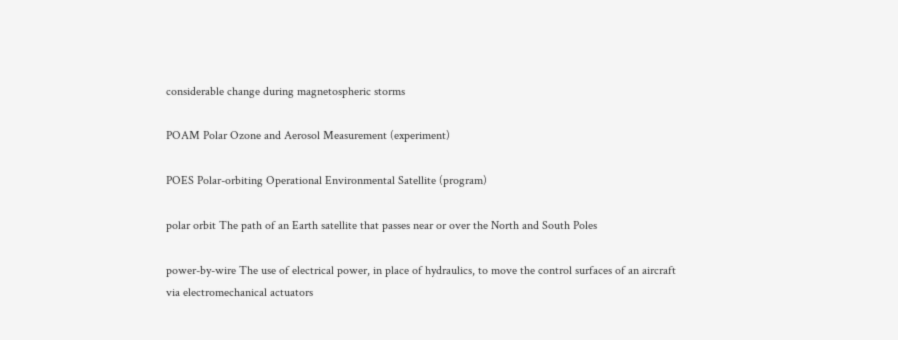considerable change during magnetospheric storms

POAM Polar Ozone and Aerosol Measurement (experiment)

POES Polar-orbiting Operational Environmental Satellite (program)

polar orbit The path of an Earth satellite that passes near or over the North and South Poles

power-by-wire The use of electrical power, in place of hydraulics, to move the control surfaces of an aircraft via electromechanical actuators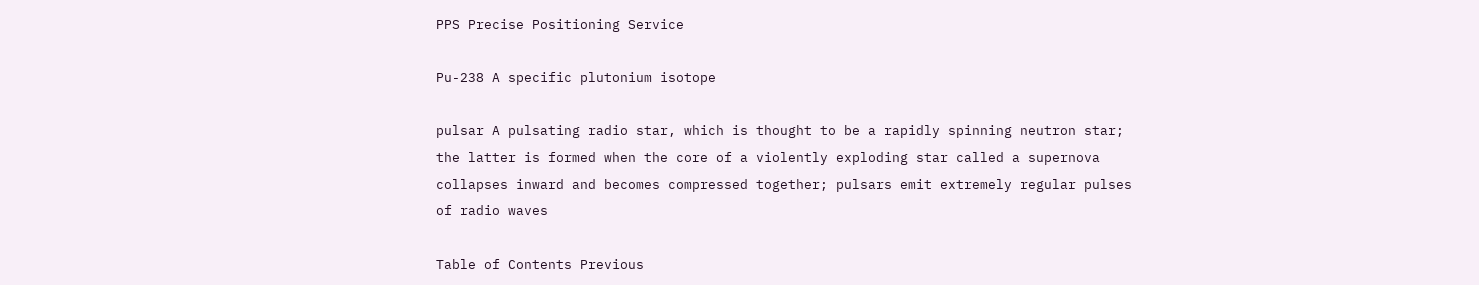PPS Precise Positioning Service

Pu-238 A specific plutonium isotope

pulsar A pulsating radio star, which is thought to be a rapidly spinning neutron star; the latter is formed when the core of a violently exploding star called a supernova collapses inward and becomes compressed together; pulsars emit extremely regular pulses of radio waves

Table of Contents Previous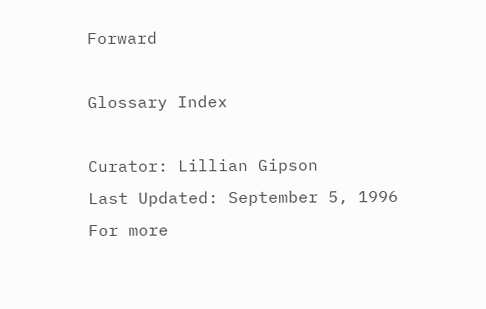Forward

Glossary Index

Curator: Lillian Gipson
Last Updated: September 5, 1996
For more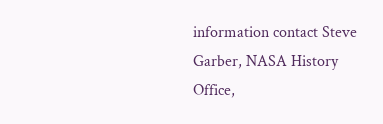information contact Steve Garber, NASA History Office,